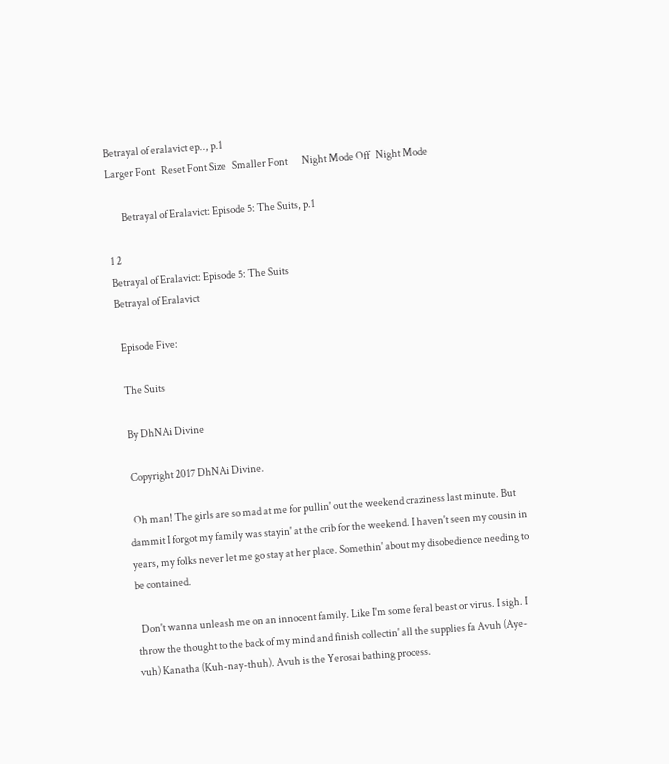Betrayal of eralavict ep.., p.1
Larger Font   Reset Font Size   Smaller Font       Night Mode Off   Night Mode

       Betrayal of Eralavict: Episode 5: The Suits, p.1

1 2
Betrayal of Eralavict: Episode 5: The Suits
Betrayal of Eralavict

  Episode Five:

  The Suits

  By DhNAi Divine

  Copyright 2017 DhNAi Divine.

  Oh man! The girls are so mad at me for pullin' out the weekend craziness last minute. But dammit I forgot my family was stayin' at the crib for the weekend. I haven't seen my cousin in years, my folks never let me go stay at her place. Somethin' about my disobedience needing to be contained.

  Don't wanna unleash me on an innocent family. Like I'm some feral beast or virus. I sigh. I throw the thought to the back of my mind and finish collectin' all the supplies fa Avuh (Aye-vuh) Kanatha (Kuh-nay-thuh). Avuh is the Yerosai bathing process.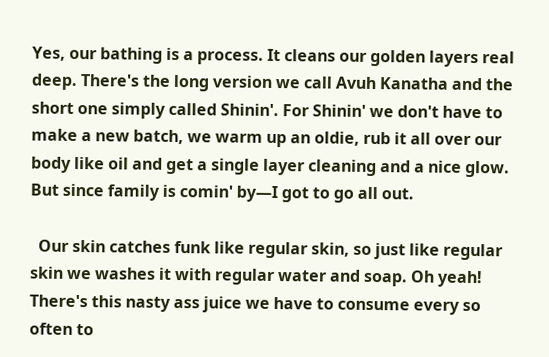Yes, our bathing is a process. It cleans our golden layers real deep. There's the long version we call Avuh Kanatha and the short one simply called Shinin'. For Shinin' we don't have to make a new batch, we warm up an oldie, rub it all over our body like oil and get a single layer cleaning and a nice glow. But since family is comin' by—I got to go all out.

  Our skin catches funk like regular skin, so just like regular skin we washes it with regular water and soap. Oh yeah! There's this nasty ass juice we have to consume every so often to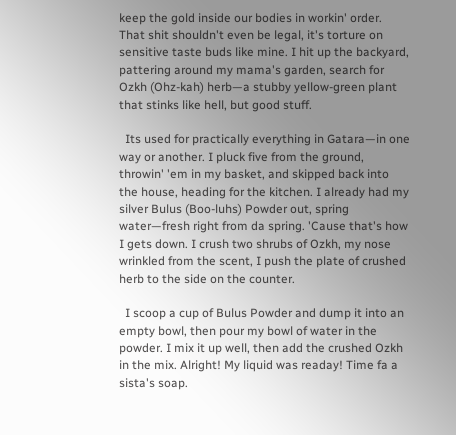keep the gold inside our bodies in workin' order. That shit shouldn't even be legal, it's torture on sensitive taste buds like mine. I hit up the backyard, pattering around my mama's garden, search for Ozkh (Ohz-kah) herb—a stubby yellow-green plant that stinks like hell, but good stuff.

  Its used for practically everything in Gatara—in one way or another. I pluck five from the ground, throwin' 'em in my basket, and skipped back into the house, heading for the kitchen. I already had my silver Bulus (Boo-luhs) Powder out, spring water—fresh right from da spring. 'Cause that's how I gets down. I crush two shrubs of Ozkh, my nose wrinkled from the scent, I push the plate of crushed herb to the side on the counter.

  I scoop a cup of Bulus Powder and dump it into an empty bowl, then pour my bowl of water in the powder. I mix it up well, then add the crushed Ozkh in the mix. Alright! My liquid was readay! Time fa a sista's soap.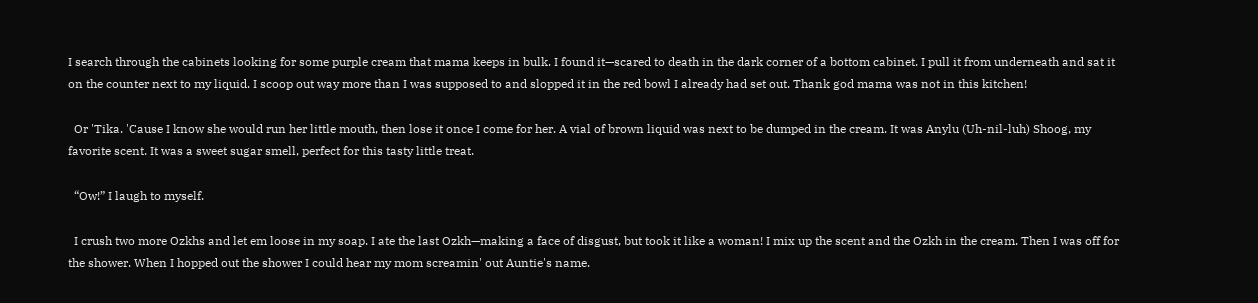I search through the cabinets looking for some purple cream that mama keeps in bulk. I found it—scared to death in the dark corner of a bottom cabinet. I pull it from underneath and sat it on the counter next to my liquid. I scoop out way more than I was supposed to and slopped it in the red bowl I already had set out. Thank god mama was not in this kitchen!

  Or 'Tika. 'Cause I know she would run her little mouth, then lose it once I come for her. A vial of brown liquid was next to be dumped in the cream. It was Anylu (Uh-nil-luh) Shoog, my favorite scent. It was a sweet sugar smell, perfect for this tasty little treat.

  “Ow!” I laugh to myself.

  I crush two more Ozkhs and let em loose in my soap. I ate the last Ozkh—making a face of disgust, but took it like a woman! I mix up the scent and the Ozkh in the cream. Then I was off for the shower. When I hopped out the shower I could hear my mom screamin' out Auntie's name.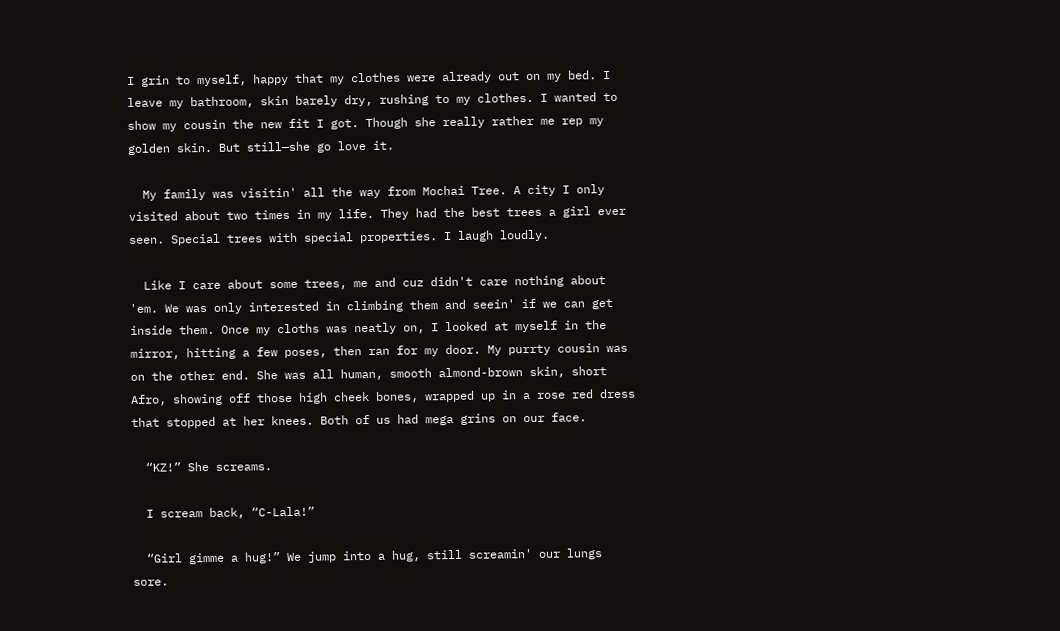I grin to myself, happy that my clothes were already out on my bed. I leave my bathroom, skin barely dry, rushing to my clothes. I wanted to show my cousin the new fit I got. Though she really rather me rep my golden skin. But still—she go love it.

  My family was visitin' all the way from Mochai Tree. A city I only visited about two times in my life. They had the best trees a girl ever seen. Special trees with special properties. I laugh loudly.

  Like I care about some trees, me and cuz didn't care nothing about 'em. We was only interested in climbing them and seein' if we can get inside them. Once my cloths was neatly on, I looked at myself in the mirror, hitting a few poses, then ran for my door. My purrty cousin was on the other end. She was all human, smooth almond-brown skin, short Afro, showing off those high cheek bones, wrapped up in a rose red dress that stopped at her knees. Both of us had mega grins on our face.

  “KZ!” She screams.

  I scream back, “C-Lala!”

  “Girl gimme a hug!” We jump into a hug, still screamin' our lungs sore.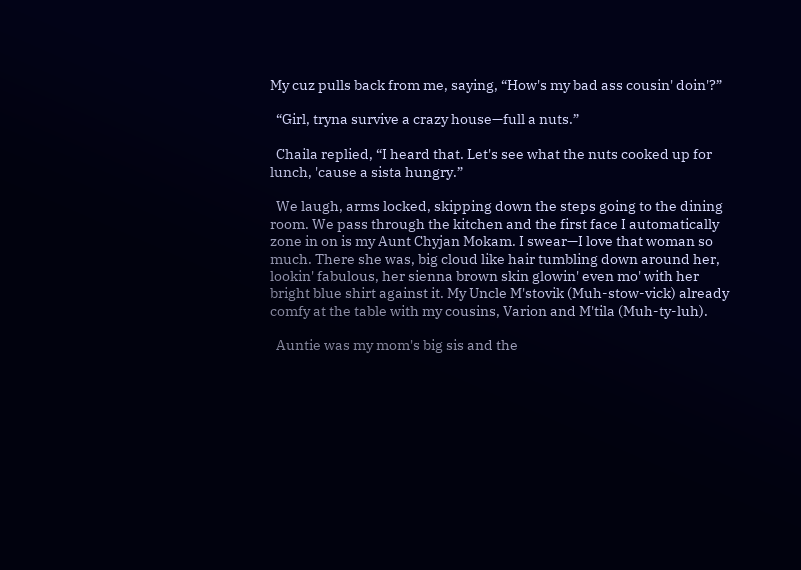My cuz pulls back from me, saying, “How's my bad ass cousin' doin'?”

  “Girl, tryna survive a crazy house—full a nuts.”

  Chaila replied, “I heard that. Let's see what the nuts cooked up for lunch, 'cause a sista hungry.”

  We laugh, arms locked, skipping down the steps going to the dining room. We pass through the kitchen and the first face I automatically zone in on is my Aunt Chyjan Mokam. I swear—I love that woman so much. There she was, big cloud like hair tumbling down around her, lookin' fabulous, her sienna brown skin glowin' even mo' with her bright blue shirt against it. My Uncle M'stovik (Muh-stow-vick) already comfy at the table with my cousins, Varion and M'tila (Muh-ty-luh).

  Auntie was my mom's big sis and the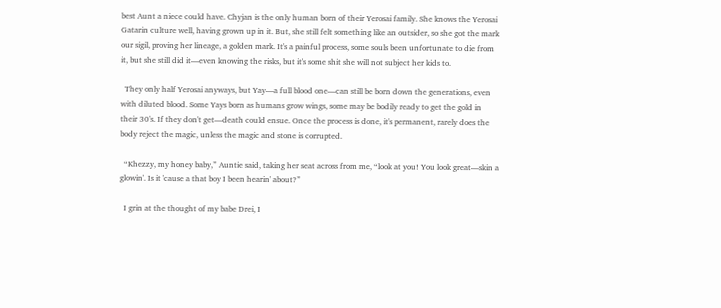best Aunt a niece could have. Chyjan is the only human born of their Yerosai family. She knows the Yerosai Gatarin culture well, having grown up in it. But, she still felt something like an outsider, so she got the mark our sigil, proving her lineage, a golden mark. It's a painful process, some souls been unfortunate to die from it, but she still did it—even knowing the risks, but it's some shit she will not subject her kids to.

  They only half Yerosai anyways, but Yay—a full blood one—can still be born down the generations, even with diluted blood. Some Yays born as humans grow wings, some may be bodily ready to get the gold in their 30's. If they don't get—death could ensue. Once the process is done, it's permanent, rarely does the body reject the magic, unless the magic and stone is corrupted.

  “Khezzy, my honey baby,” Auntie said, taking her seat across from me, “look at you! You look great—skin a glowin'. Is it 'cause a that boy I been hearin' about?”

  I grin at the thought of my babe Drei, I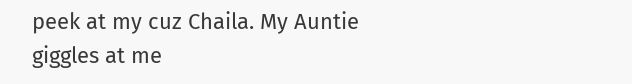peek at my cuz Chaila. My Auntie giggles at me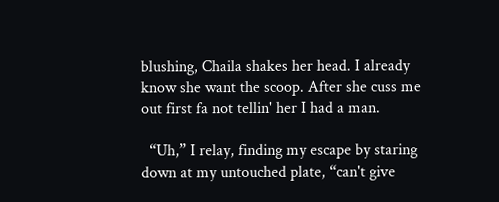blushing, Chaila shakes her head. I already know she want the scoop. After she cuss me out first fa not tellin' her I had a man.

  “Uh,” I relay, finding my escape by staring down at my untouched plate, “can't give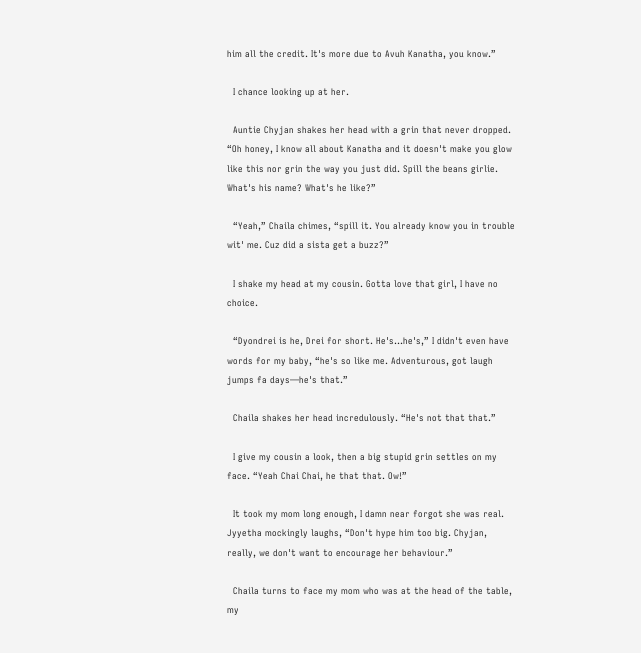him all the credit. It's more due to Avuh Kanatha, you know.”

  I chance looking up at her.

  Auntie Chyjan shakes her head with a grin that never dropped. “Oh honey, I know all about Kanatha and it doesn't make you glow like this nor grin the way you just did. Spill the beans girlie. What's his name? What's he like?”

  “Yeah,” Chaila chimes, “spill it. You already know you in trouble wit' me. Cuz did a sista get a buzz?”

  I shake my head at my cousin. Gotta love that girl, I have no choice.

  “Dyondrei is he, Drei for short. He's...he's,” I didn't even have words for my baby, “he's so like me. Adventurous, got laugh jumps fa days—he's that.”

  Chaila shakes her head incredulously. “He's not that that.”

  I give my cousin a look, then a big stupid grin settles on my face. “Yeah Chai Chai, he that that. Ow!”

  It took my mom long enough, I damn near forgot she was real. Jyyetha mockingly laughs, “Don't hype him too big. Chyjan, really, we don't want to encourage her behaviour.”

  Chaila turns to face my mom who was at the head of the table, my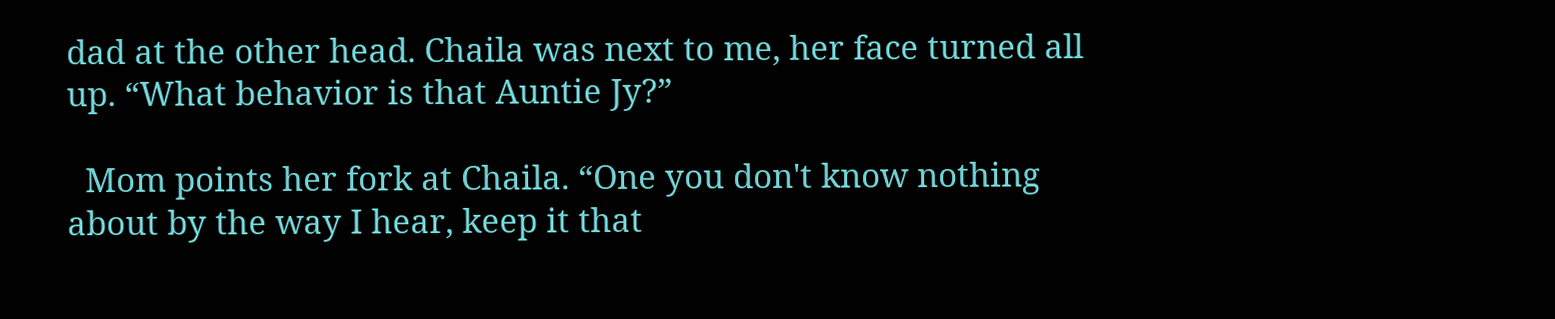dad at the other head. Chaila was next to me, her face turned all up. “What behavior is that Auntie Jy?”

  Mom points her fork at Chaila. “One you don't know nothing about by the way I hear, keep it that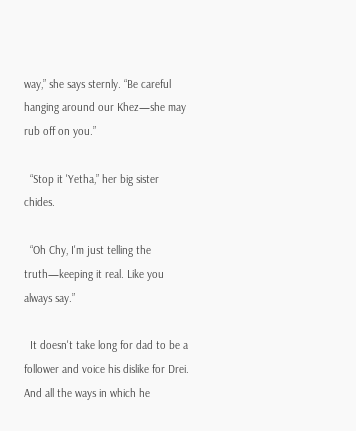way,” she says sternly. “Be careful hanging around our Khez—she may rub off on you.”

  “Stop it 'Yetha,” her big sister chides.

  “Oh Chy, I'm just telling the truth—keeping it real. Like you always say.”

  It doesn't take long for dad to be a follower and voice his dislike for Drei. And all the ways in which he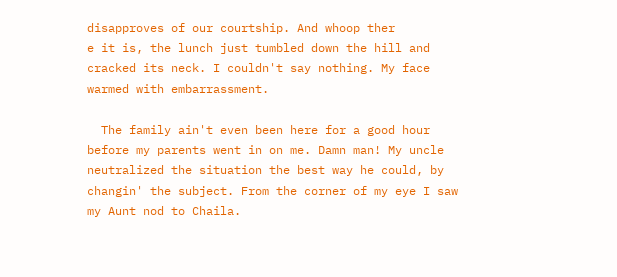disapproves of our courtship. And whoop ther
e it is, the lunch just tumbled down the hill and cracked its neck. I couldn't say nothing. My face warmed with embarrassment.

  The family ain't even been here for a good hour before my parents went in on me. Damn man! My uncle neutralized the situation the best way he could, by changin' the subject. From the corner of my eye I saw my Aunt nod to Chaila.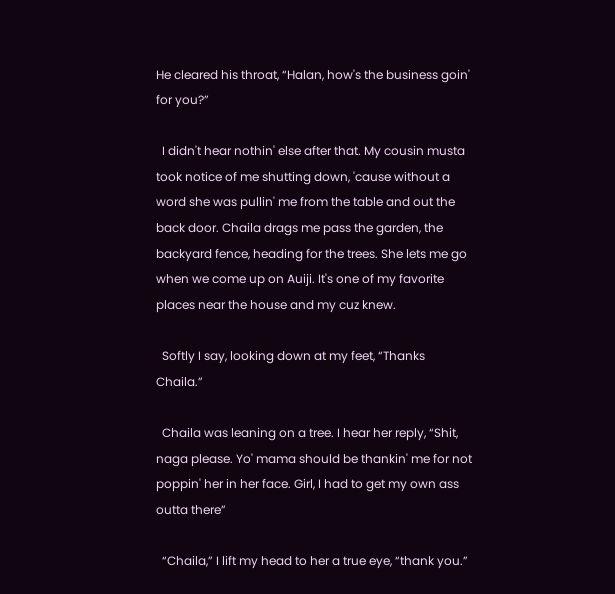He cleared his throat, “Halan, how's the business goin' for you?”

  I didn't hear nothin' else after that. My cousin musta took notice of me shutting down, 'cause without a word she was pullin' me from the table and out the back door. Chaila drags me pass the garden, the backyard fence, heading for the trees. She lets me go when we come up on Auiji. It's one of my favorite places near the house and my cuz knew.

  Softly I say, looking down at my feet, “Thanks Chaila.”

  Chaila was leaning on a tree. I hear her reply, “Shit, naga please. Yo' mama should be thankin' me for not poppin' her in her face. Girl, I had to get my own ass outta there”

  “Chaila,” I lift my head to her a true eye, “thank you.”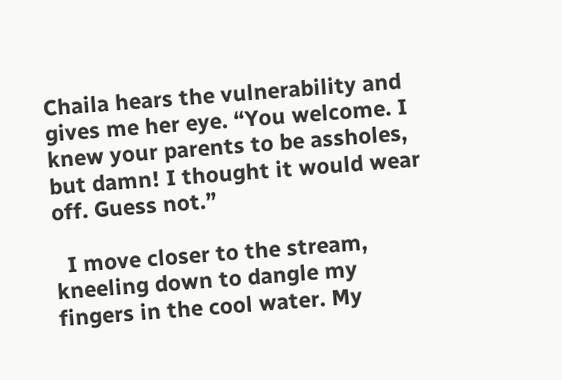Chaila hears the vulnerability and gives me her eye. “You welcome. I knew your parents to be assholes, but damn! I thought it would wear off. Guess not.”

  I move closer to the stream, kneeling down to dangle my fingers in the cool water. My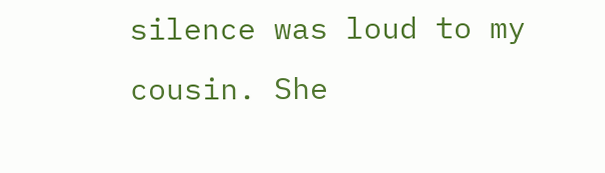silence was loud to my cousin. She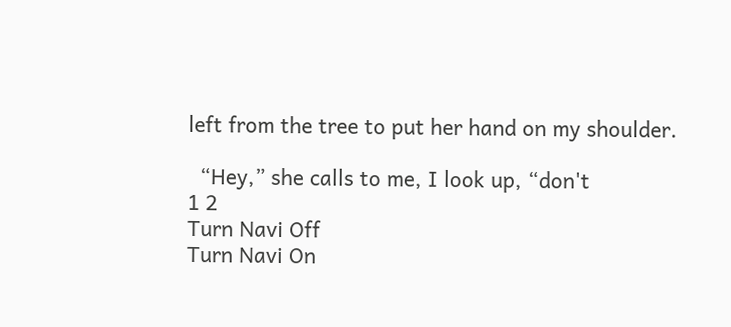left from the tree to put her hand on my shoulder.

  “Hey,” she calls to me, I look up, “don't
1 2
Turn Navi Off
Turn Navi On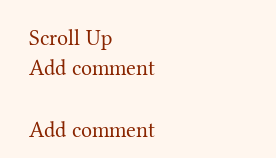Scroll Up
Add comment

Add comment